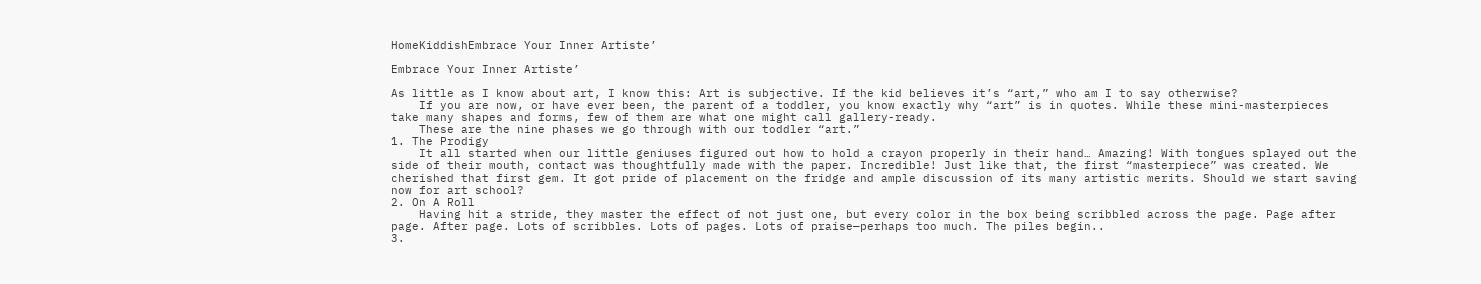HomeKiddishEmbrace Your Inner Artiste’

Embrace Your Inner Artiste’

As little as I know about art, I know this: Art is subjective. If the kid believes it’s “art,” who am I to say otherwise?
    If you are now, or have ever been, the parent of a toddler, you know exactly why “art” is in quotes. While these mini-masterpieces take many shapes and forms, few of them are what one might call gallery-ready.
    These are the nine phases we go through with our toddler “art.”
1. The Prodigy
    It all started when our little geniuses figured out how to hold a crayon properly in their hand… Amazing! With tongues splayed out the side of their mouth, contact was thoughtfully made with the paper. Incredible! Just like that, the first “masterpiece” was created. We cherished that first gem. It got pride of placement on the fridge and ample discussion of its many artistic merits. Should we start saving now for art school?
2. On A Roll
    Having hit a stride, they master the effect of not just one, but every color in the box being scribbled across the page. Page after page. After page. Lots of scribbles. Lots of pages. Lots of praise—perhaps too much. The piles begin..
3.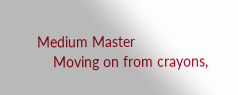Medium Master
    Moving on from crayons,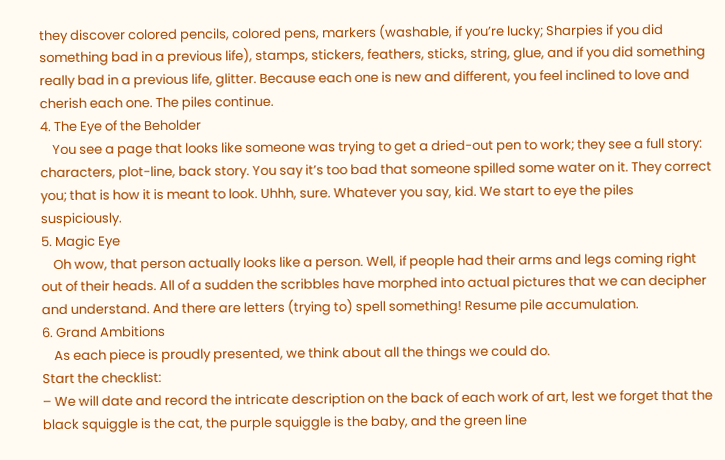they discover colored pencils, colored pens, markers (washable, if you’re lucky; Sharpies if you did something bad in a previous life), stamps, stickers, feathers, sticks, string, glue, and if you did something really bad in a previous life, glitter. Because each one is new and different, you feel inclined to love and cherish each one. The piles continue.
4. The Eye of the Beholder
    You see a page that looks like someone was trying to get a dried-out pen to work; they see a full story: characters, plot-line, back story. You say it’s too bad that someone spilled some water on it. They correct you; that is how it is meant to look. Uhhh, sure. Whatever you say, kid. We start to eye the piles suspiciously.
5. Magic Eye
    Oh wow, that person actually looks like a person. Well, if people had their arms and legs coming right out of their heads. All of a sudden the scribbles have morphed into actual pictures that we can decipher and understand. And there are letters (trying to) spell something! Resume pile accumulation.
6. Grand Ambitions
    As each piece is proudly presented, we think about all the things we could do.
Start the checklist:
– We will date and record the intricate description on the back of each work of art, lest we forget that the black squiggle is the cat, the purple squiggle is the baby, and the green line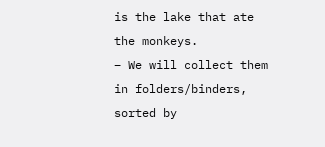is the lake that ate the monkeys.
– We will collect them in folders/binders, sorted by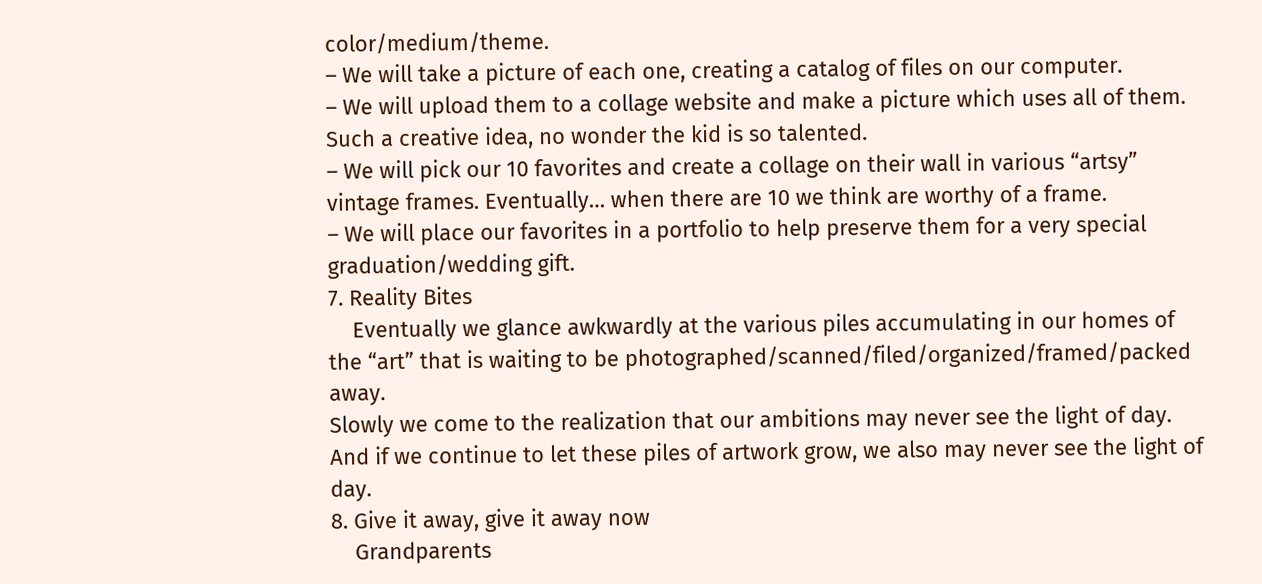color/medium/theme.
– We will take a picture of each one, creating a catalog of files on our computer.
– We will upload them to a collage website and make a picture which uses all of them. Such a creative idea, no wonder the kid is so talented.
– We will pick our 10 favorites and create a collage on their wall in various “artsy” vintage frames. Eventually… when there are 10 we think are worthy of a frame.
– We will place our favorites in a portfolio to help preserve them for a very special graduation/wedding gift.
7. Reality Bites
    Eventually we glance awkwardly at the various piles accumulating in our homes of the “art” that is waiting to be photographed/scanned/filed/organized/framed/packed away.
Slowly we come to the realization that our ambitions may never see the light of day. And if we continue to let these piles of artwork grow, we also may never see the light of day.
8. Give it away, give it away now
    Grandparents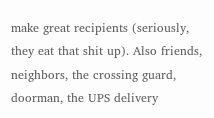make great recipients (seriously, they eat that shit up). Also friends, neighbors, the crossing guard, doorman, the UPS delivery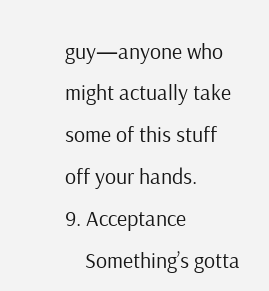guy—anyone who might actually take some of this stuff off your hands.
9. Acceptance
    Something’s gotta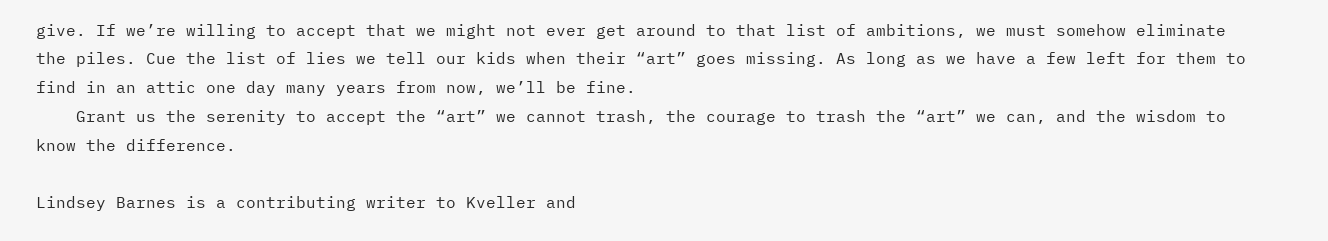give. If we’re willing to accept that we might not ever get around to that list of ambitions, we must somehow eliminate the piles. Cue the list of lies we tell our kids when their “art” goes missing. As long as we have a few left for them to find in an attic one day many years from now, we’ll be fine.
    Grant us the serenity to accept the “art” we cannot trash, the courage to trash the “art” we can, and the wisdom to know the difference.

Lindsey Barnes is a contributing writer to Kveller and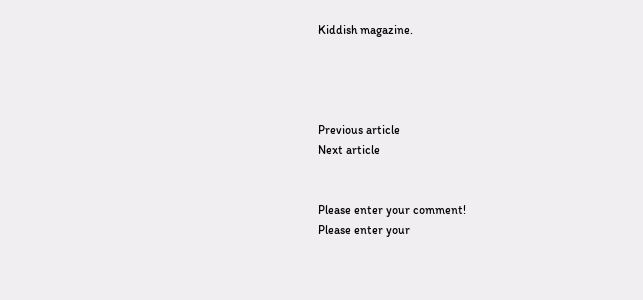Kiddish magazine.




Previous article
Next article


Please enter your comment!
Please enter your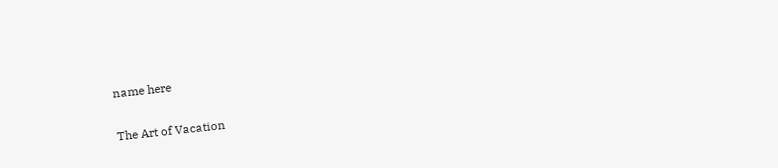name here

The Art of Vacation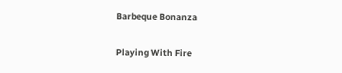Barbeque Bonanza

Playing With Fire